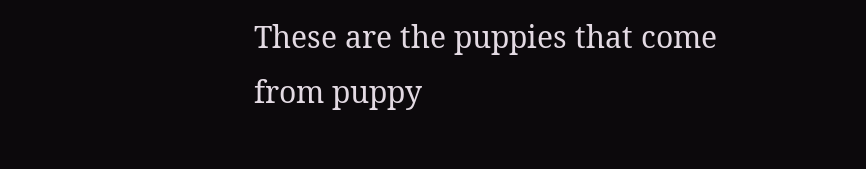These are the puppies that come from puppy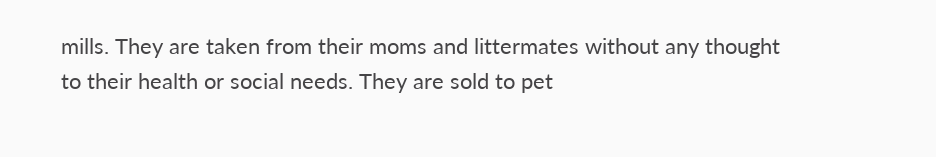mills. They are taken from their moms and littermates without any thought to their health or social needs. They are sold to pet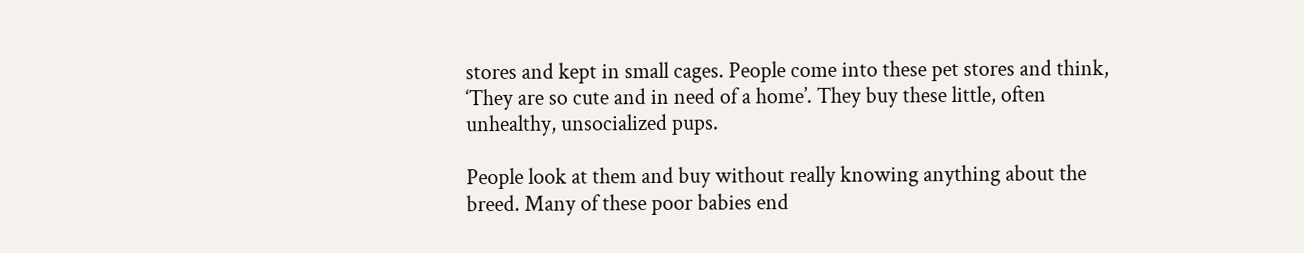stores and kept in small cages. People come into these pet stores and think, ‘They are so cute and in need of a home’. They buy these little, often unhealthy, unsocialized pups.

People look at them and buy without really knowing anything about the breed. Many of these poor babies end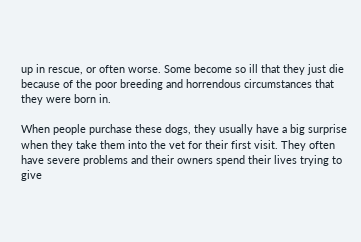up in rescue, or often worse. Some become so ill that they just die because of the poor breeding and horrendous circumstances that they were born in.

When people purchase these dogs, they usually have a big surprise when they take them into the vet for their first visit. They often have severe problems and their owners spend their lives trying to give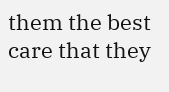them the best care that they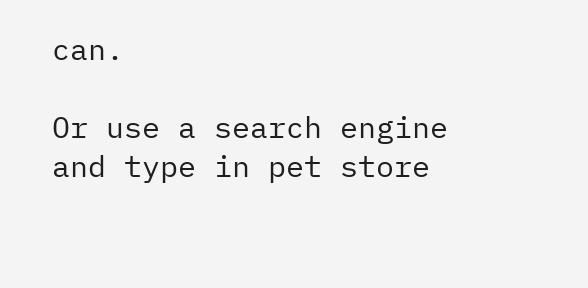can.

Or use a search engine and type in pet store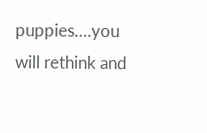puppies….you will rethink and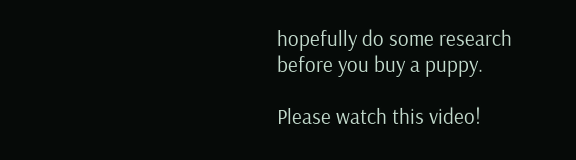hopefully do some research before you buy a puppy.

Please watch this video!